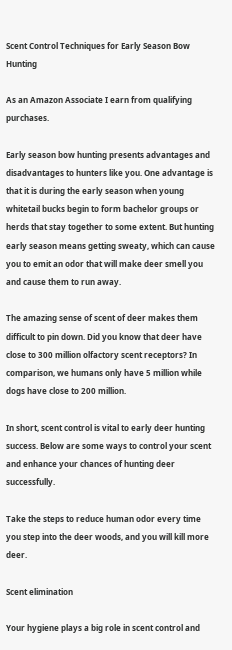Scent Control Techniques for Early Season Bow Hunting

As an Amazon Associate I earn from qualifying purchases.

Early season bow hunting presents advantages and disadvantages to hunters like you. One advantage is that it is during the early season when young whitetail bucks begin to form bachelor groups or herds that stay together to some extent. But hunting early season means getting sweaty, which can cause you to emit an odor that will make deer smell you and cause them to run away.

The amazing sense of scent of deer makes them difficult to pin down. Did you know that deer have close to 300 million olfactory scent receptors? In comparison, we humans only have 5 million while dogs have close to 200 million.

In short, scent control is vital to early deer hunting success. Below are some ways to control your scent and enhance your chances of hunting deer successfully.

Take the steps to reduce human odor every time you step into the deer woods, and you will kill more deer.

Scent elimination

Your hygiene plays a big role in scent control and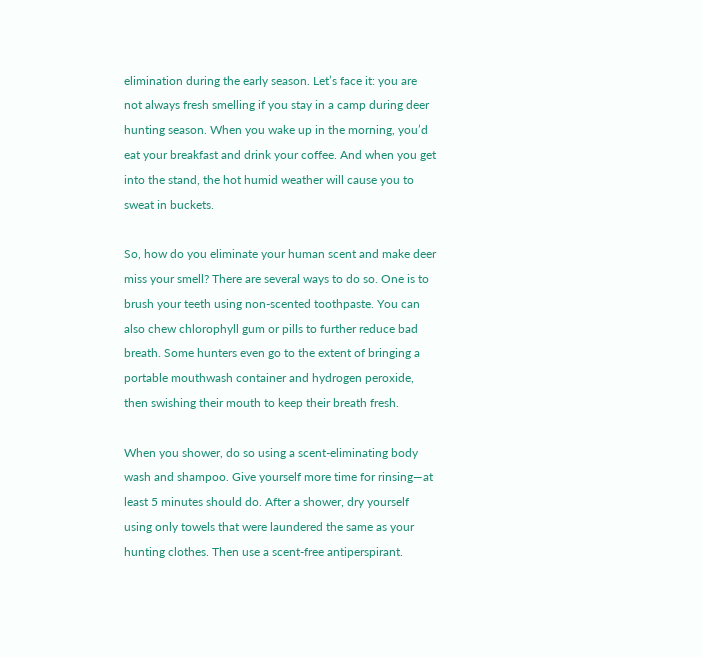elimination during the early season. Let’s face it: you are not always fresh smelling if you stay in a camp during deer hunting season. When you wake up in the morning, you’d eat your breakfast and drink your coffee. And when you get into the stand, the hot humid weather will cause you to sweat in buckets.

So, how do you eliminate your human scent and make deer miss your smell? There are several ways to do so. One is to brush your teeth using non-scented toothpaste. You can also chew chlorophyll gum or pills to further reduce bad breath. Some hunters even go to the extent of bringing a portable mouthwash container and hydrogen peroxide, then swishing their mouth to keep their breath fresh.

When you shower, do so using a scent-eliminating body wash and shampoo. Give yourself more time for rinsing—at least 5 minutes should do. After a shower, dry yourself using only towels that were laundered the same as your hunting clothes. Then use a scent-free antiperspirant.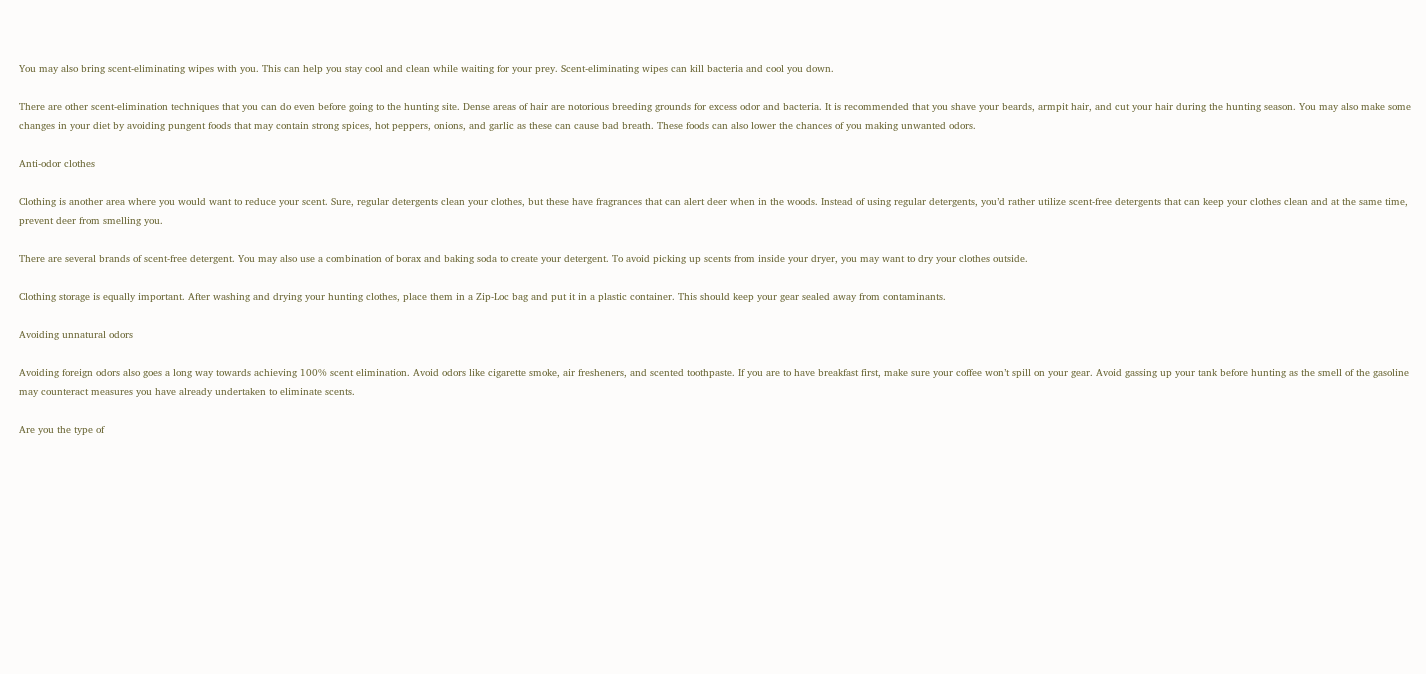You may also bring scent-eliminating wipes with you. This can help you stay cool and clean while waiting for your prey. Scent-eliminating wipes can kill bacteria and cool you down.

There are other scent-elimination techniques that you can do even before going to the hunting site. Dense areas of hair are notorious breeding grounds for excess odor and bacteria. It is recommended that you shave your beards, armpit hair, and cut your hair during the hunting season. You may also make some changes in your diet by avoiding pungent foods that may contain strong spices, hot peppers, onions, and garlic as these can cause bad breath. These foods can also lower the chances of you making unwanted odors.

Anti-odor clothes

Clothing is another area where you would want to reduce your scent. Sure, regular detergents clean your clothes, but these have fragrances that can alert deer when in the woods. Instead of using regular detergents, you’d rather utilize scent-free detergents that can keep your clothes clean and at the same time, prevent deer from smelling you.

There are several brands of scent-free detergent. You may also use a combination of borax and baking soda to create your detergent. To avoid picking up scents from inside your dryer, you may want to dry your clothes outside.

Clothing storage is equally important. After washing and drying your hunting clothes, place them in a Zip-Loc bag and put it in a plastic container. This should keep your gear sealed away from contaminants.

Avoiding unnatural odors

Avoiding foreign odors also goes a long way towards achieving 100% scent elimination. Avoid odors like cigarette smoke, air fresheners, and scented toothpaste. If you are to have breakfast first, make sure your coffee won’t spill on your gear. Avoid gassing up your tank before hunting as the smell of the gasoline may counteract measures you have already undertaken to eliminate scents.

Are you the type of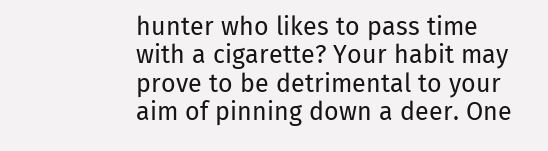hunter who likes to pass time with a cigarette? Your habit may prove to be detrimental to your aim of pinning down a deer. One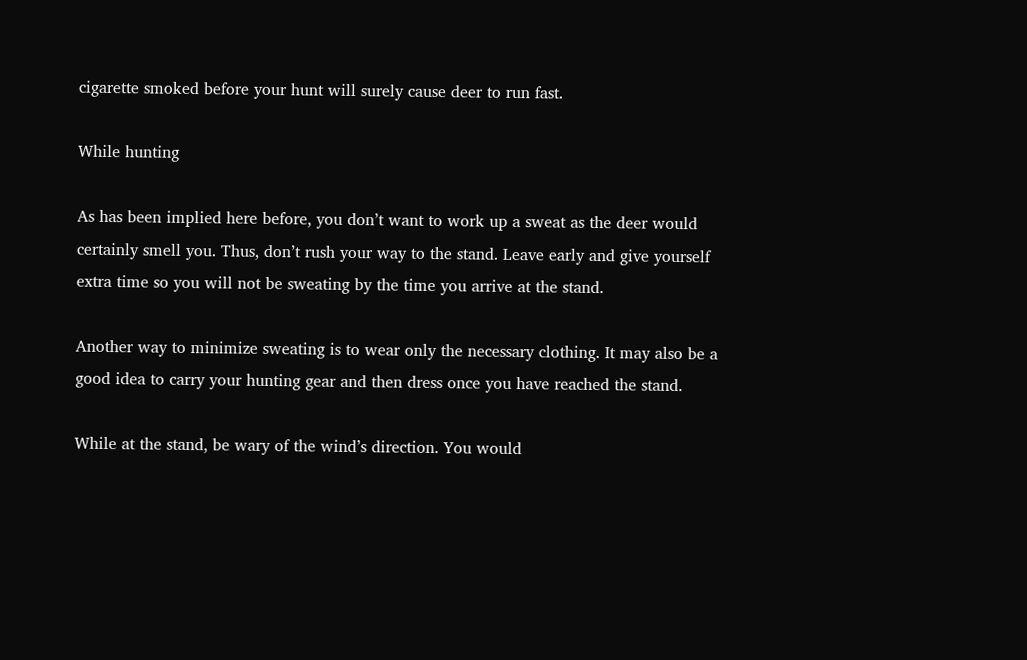cigarette smoked before your hunt will surely cause deer to run fast.

While hunting

As has been implied here before, you don’t want to work up a sweat as the deer would certainly smell you. Thus, don’t rush your way to the stand. Leave early and give yourself extra time so you will not be sweating by the time you arrive at the stand.

Another way to minimize sweating is to wear only the necessary clothing. It may also be a good idea to carry your hunting gear and then dress once you have reached the stand.

While at the stand, be wary of the wind’s direction. You would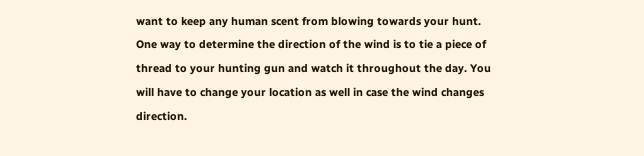want to keep any human scent from blowing towards your hunt. One way to determine the direction of the wind is to tie a piece of thread to your hunting gun and watch it throughout the day. You will have to change your location as well in case the wind changes direction.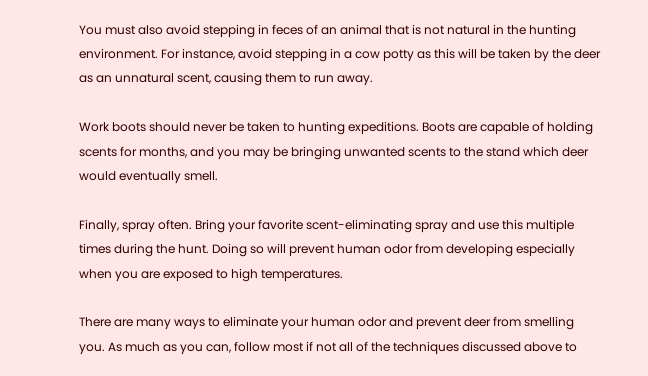You must also avoid stepping in feces of an animal that is not natural in the hunting environment. For instance, avoid stepping in a cow potty as this will be taken by the deer as an unnatural scent, causing them to run away.

Work boots should never be taken to hunting expeditions. Boots are capable of holding scents for months, and you may be bringing unwanted scents to the stand which deer would eventually smell.

Finally, spray often. Bring your favorite scent-eliminating spray and use this multiple times during the hunt. Doing so will prevent human odor from developing especially when you are exposed to high temperatures.

There are many ways to eliminate your human odor and prevent deer from smelling you. As much as you can, follow most if not all of the techniques discussed above to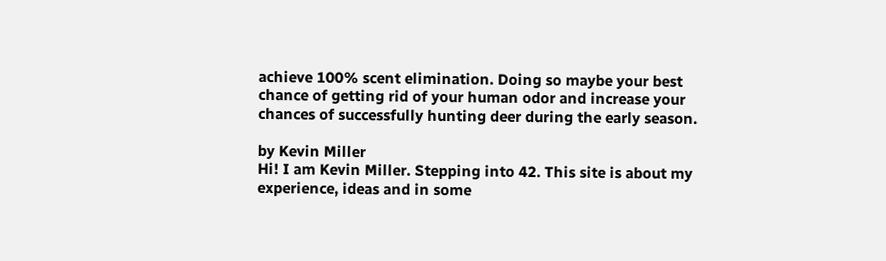achieve 100% scent elimination. Doing so maybe your best chance of getting rid of your human odor and increase your chances of successfully hunting deer during the early season.

by Kevin Miller
Hi! I am Kevin Miller. Stepping into 42. This site is about my experience, ideas and in some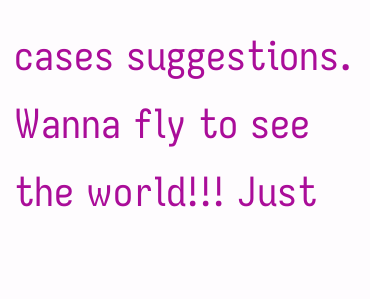cases suggestions. Wanna fly to see the world!!! Just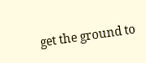get the ground to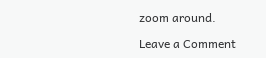zoom around.

Leave a Comment